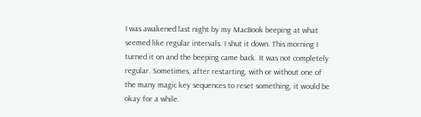I was awakened last night by my MacBook beeping at what seemed like regular intervals. I shut it down. This morning I turned it on and the beeping came back. It was not completely regular. Sometimes, after restarting, with or without one of the many magic key sequences to reset something, it would be okay for a while.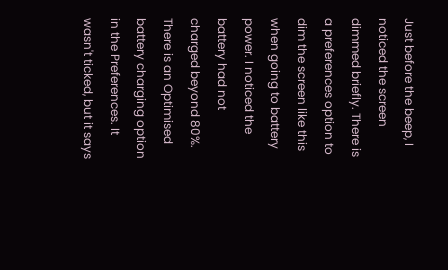Just before the beep, I noticed the screen dimmed briefly. There is a preferences option to dim the screen like this when going to battery power. I noticed the battery had not charged beyond 80%. There is an Optimised battery charging option in the Preferences. It wasn't ticked, but it says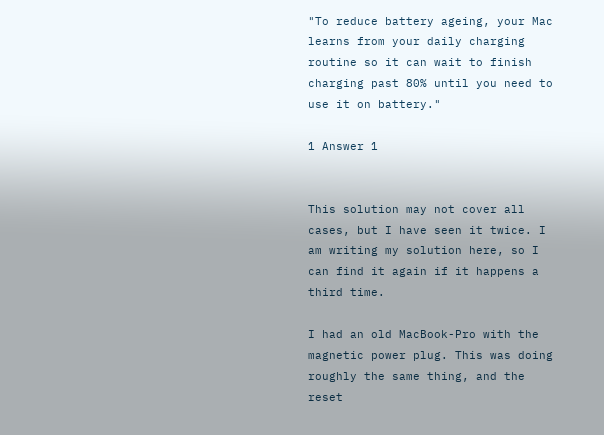"To reduce battery ageing, your Mac learns from your daily charging routine so it can wait to finish charging past 80% until you need to use it on battery."

1 Answer 1


This solution may not cover all cases, but I have seen it twice. I am writing my solution here, so I can find it again if it happens a third time.

I had an old MacBook-Pro with the magnetic power plug. This was doing roughly the same thing, and the reset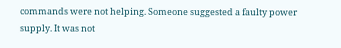commands were not helping. Someone suggested a faulty power supply. It was not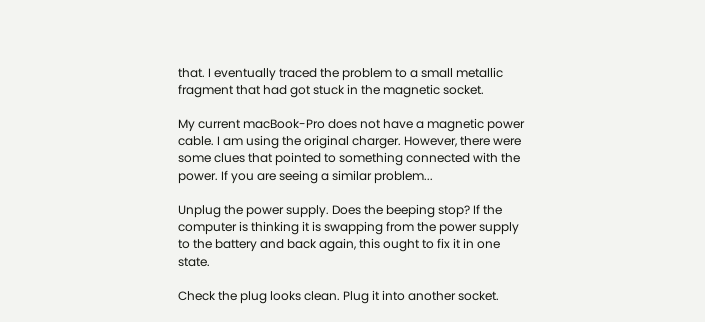that. I eventually traced the problem to a small metallic fragment that had got stuck in the magnetic socket.

My current macBook-Pro does not have a magnetic power cable. I am using the original charger. However, there were some clues that pointed to something connected with the power. If you are seeing a similar problem...

Unplug the power supply. Does the beeping stop? If the computer is thinking it is swapping from the power supply to the battery and back again, this ought to fix it in one state.

Check the plug looks clean. Plug it into another socket.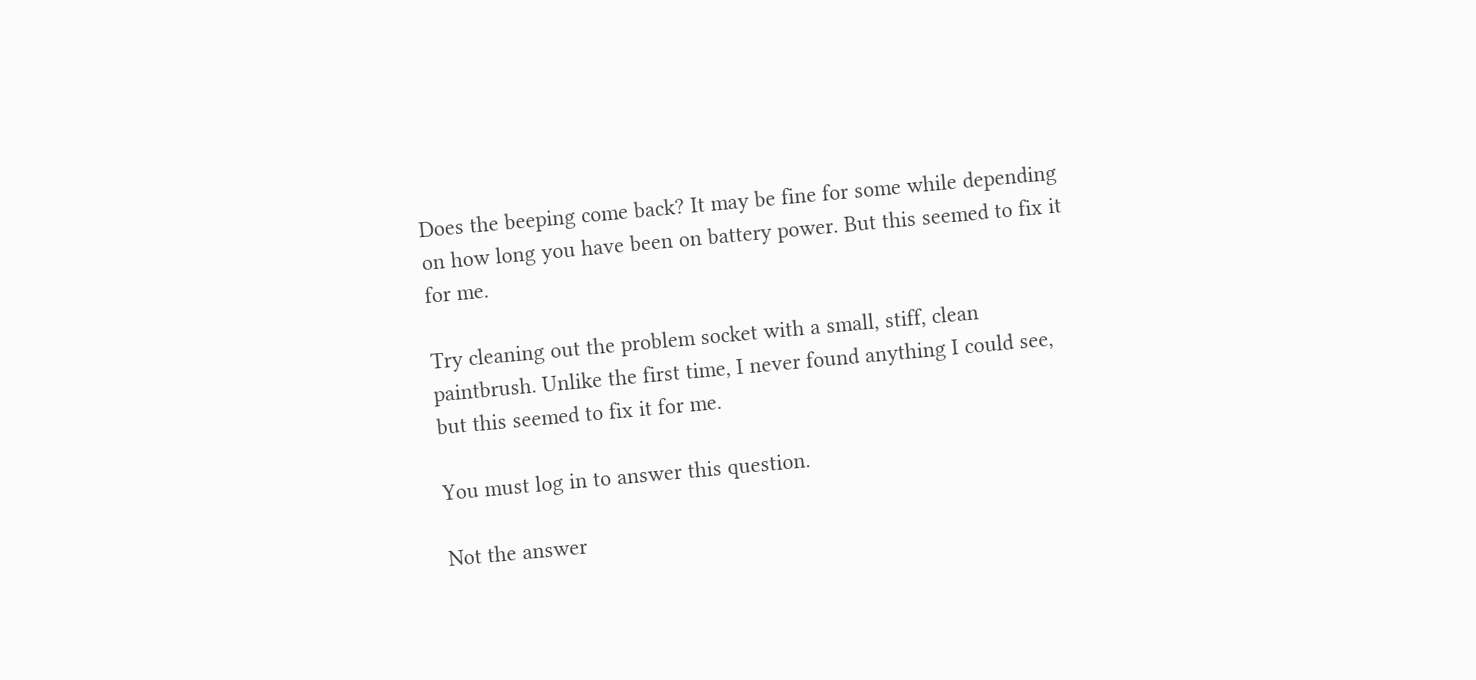Does the beeping come back? It may be fine for some while depending on how long you have been on battery power. But this seemed to fix it for me.

Try cleaning out the problem socket with a small, stiff, clean paintbrush. Unlike the first time, I never found anything I could see, but this seemed to fix it for me.

You must log in to answer this question.

Not the answer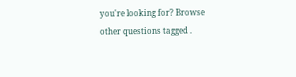you're looking for? Browse other questions tagged .